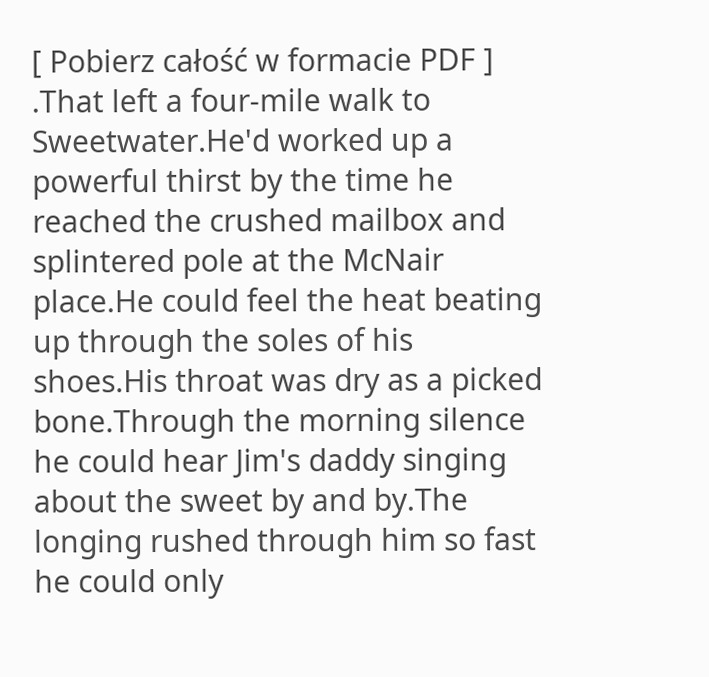[ Pobierz całość w formacie PDF ]
.That left a four-mile walk to Sweetwater.He'd worked up a powerful thirst by the time he reached the crushed mailbox and splintered pole at the McNair place.He could feel the heat beating up through the soles of his shoes.His throat was dry as a picked bone.Through the morning silence he could hear Jim's daddy singing about the sweet by and by.The longing rushed through him so fast he could only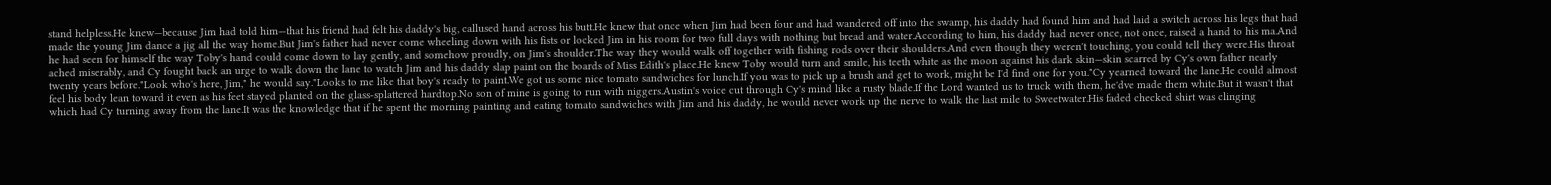stand helpless.He knew—because Jim had told him—that his friend had felt his daddy's big, callused hand across his butt.He knew that once when Jim had been four and had wandered off into the swamp, his daddy had found him and had laid a switch across his legs that had made the young Jim dance a jig all the way home.But Jim's father had never come wheeling down with his fists or locked Jim in his room for two full days with nothing but bread and water.According to him, his daddy had never once, not once, raised a hand to his ma.And he had seen for himself the way Toby's hand could come down to lay gently, and somehow proudly, on Jim's shoulder.The way they would walk off together with fishing rods over their shoulders.And even though they weren't touching, you could tell they were.His throat ached miserably, and Cy fought back an urge to walk down the lane to watch Jim and his daddy slap paint on the boards of Miss Edith's place.He knew Toby would turn and smile, his teeth white as the moon against his dark skin—skin scarred by Cy's own father nearly twenty years before."Look who's here, Jim," he would say."Looks to me like that boy's ready to paint.We got us some nice tomato sandwiches for lunch.If you was to pick up a brush and get to work, might be I'd find one for you."Cy yearned toward the lane.He could almost feel his body lean toward it even as his feet stayed planted on the glass-splattered hardtop.No son of mine is going to run with niggers.Austin's voice cut through Cy's mind like a rusty blade.If the Lord wanted us to truck with them, he'dve made them white.But it wasn't that which had Cy turning away from the lane.It was the knowledge that if he spent the morning painting and eating tomato sandwiches with Jim and his daddy, he would never work up the nerve to walk the last mile to Sweetwater.His faded checked shirt was clinging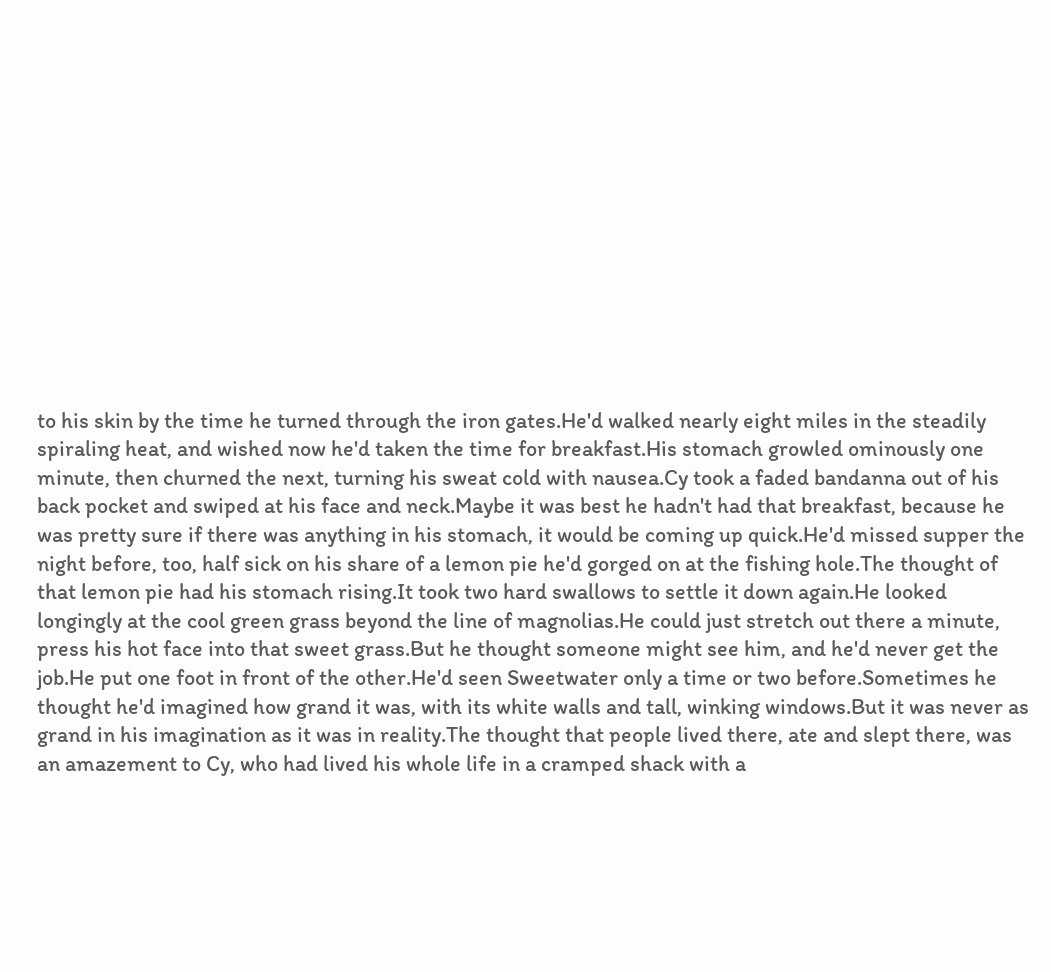to his skin by the time he turned through the iron gates.He'd walked nearly eight miles in the steadily spiraling heat, and wished now he'd taken the time for breakfast.His stomach growled ominously one minute, then churned the next, turning his sweat cold with nausea.Cy took a faded bandanna out of his back pocket and swiped at his face and neck.Maybe it was best he hadn't had that breakfast, because he was pretty sure if there was anything in his stomach, it would be coming up quick.He'd missed supper the night before, too, half sick on his share of a lemon pie he'd gorged on at the fishing hole.The thought of that lemon pie had his stomach rising.It took two hard swallows to settle it down again.He looked longingly at the cool green grass beyond the line of magnolias.He could just stretch out there a minute, press his hot face into that sweet grass.But he thought someone might see him, and he'd never get the job.He put one foot in front of the other.He'd seen Sweetwater only a time or two before.Sometimes he thought he'd imagined how grand it was, with its white walls and tall, winking windows.But it was never as grand in his imagination as it was in reality.The thought that people lived there, ate and slept there, was an amazement to Cy, who had lived his whole life in a cramped shack with a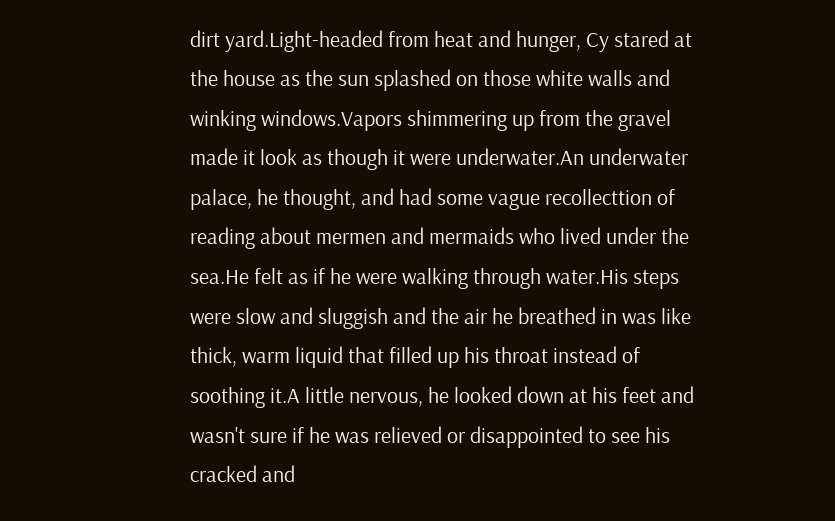dirt yard.Light-headed from heat and hunger, Cy stared at the house as the sun splashed on those white walls and winking windows.Vapors shimmering up from the gravel made it look as though it were underwater.An underwater palace, he thought, and had some vague recollecttion of reading about mermen and mermaids who lived under the sea.He felt as if he were walking through water.His steps were slow and sluggish and the air he breathed in was like thick, warm liquid that filled up his throat instead of soothing it.A little nervous, he looked down at his feet and wasn't sure if he was relieved or disappointed to see his cracked and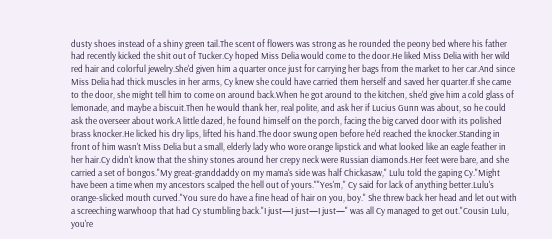dusty shoes instead of a shiny green tail.The scent of flowers was strong as he rounded the peony bed where his father had recently kicked the shit out of Tucker.Cy hoped Miss Delia would come to the door.He liked Miss Delia with her wild red hair and colorful jewelry.She'd given him a quarter once just for carrying her bags from the market to her car.And since Miss Delia had thick muscles in her arms, Cy knew she could have carried them herself and saved her quarter.If she came to the door, she might tell him to come on around back.When he got around to the kitchen, she'd give him a cold glass of lemonade, and maybe a biscuit.Then he would thank her, real polite, and ask her if Lucius Gunn was about, so he could ask the overseer about work.A little dazed, he found himself on the porch, facing the big carved door with its polished brass knocker.He licked his dry lips, lifted his hand.The door swung open before he'd reached the knocker.Standing in front of him wasn't Miss Delia but a small, elderly lady who wore orange lipstick and what looked like an eagle feather in her hair.Cy didn't know that the shiny stones around her crepy neck were Russian diamonds.Her feet were bare, and she carried a set of bongos."My great-granddaddy on my mama's side was half Chickasaw," Lulu told the gaping Cy."Might have been a time when my ancestors scalped the hell out of yours.""Yes'm," Cy said for lack of anything better.Lulu's orange-slicked mouth curved."You sure do have a fine head of hair on you, boy." She threw back her head and let out with a screeching warwhoop that had Cy stumbling back."I just—I just—I just—" was all Cy managed to get out."Cousin Lulu, you're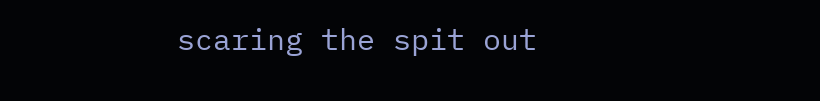scaring the spit out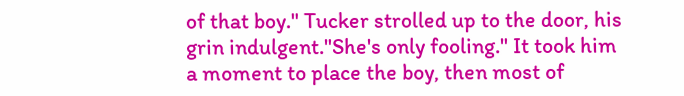of that boy." Tucker strolled up to the door, his grin indulgent."She's only fooling." It took him a moment to place the boy, then most of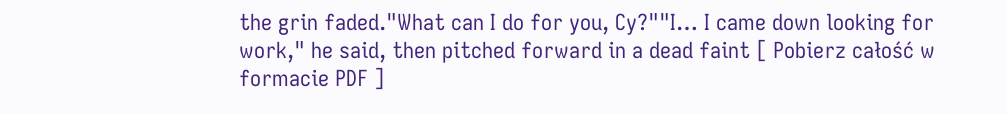the grin faded."What can I do for you, Cy?""I… I came down looking for work," he said, then pitched forward in a dead faint [ Pobierz całość w formacie PDF ]